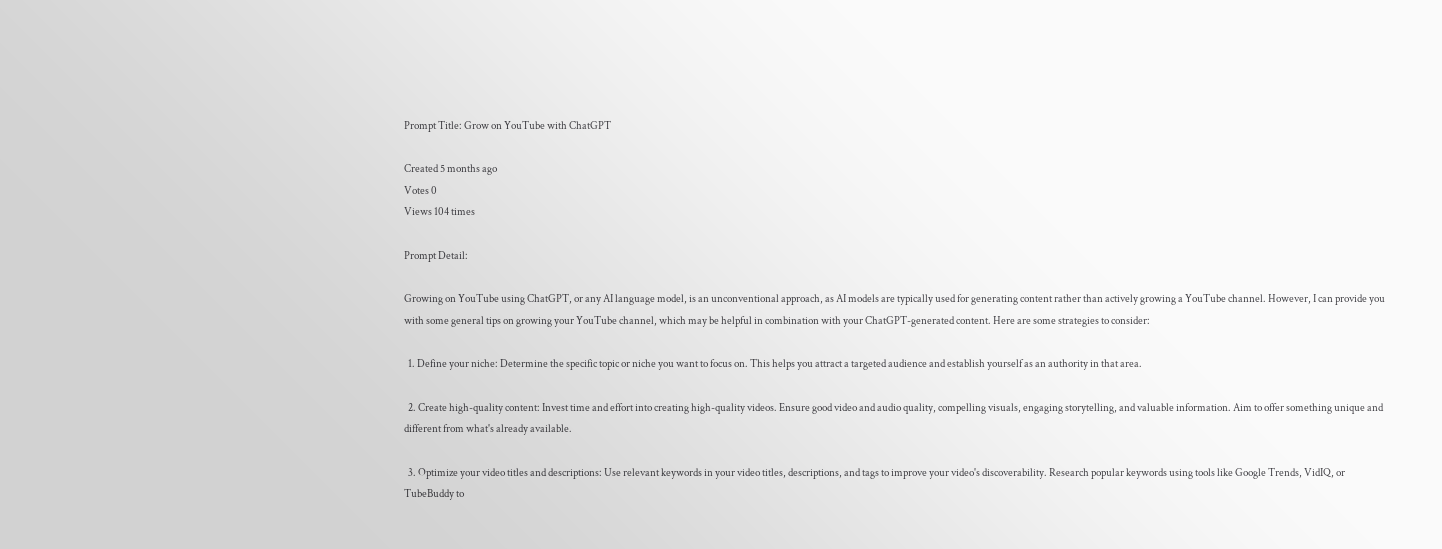Prompt Title: Grow on YouTube with ChatGPT

Created 5 months ago
Votes 0
Views 104 times

Prompt Detail:

Growing on YouTube using ChatGPT, or any AI language model, is an unconventional approach, as AI models are typically used for generating content rather than actively growing a YouTube channel. However, I can provide you with some general tips on growing your YouTube channel, which may be helpful in combination with your ChatGPT-generated content. Here are some strategies to consider:

  1. Define your niche: Determine the specific topic or niche you want to focus on. This helps you attract a targeted audience and establish yourself as an authority in that area.

  2. Create high-quality content: Invest time and effort into creating high-quality videos. Ensure good video and audio quality, compelling visuals, engaging storytelling, and valuable information. Aim to offer something unique and different from what's already available.

  3. Optimize your video titles and descriptions: Use relevant keywords in your video titles, descriptions, and tags to improve your video's discoverability. Research popular keywords using tools like Google Trends, VidIQ, or TubeBuddy to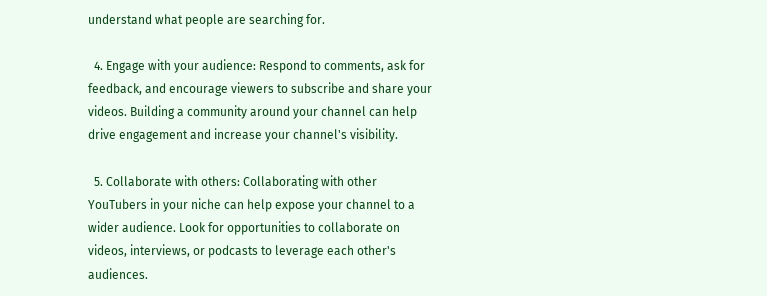understand what people are searching for.

  4. Engage with your audience: Respond to comments, ask for feedback, and encourage viewers to subscribe and share your videos. Building a community around your channel can help drive engagement and increase your channel's visibility.

  5. Collaborate with others: Collaborating with other YouTubers in your niche can help expose your channel to a wider audience. Look for opportunities to collaborate on videos, interviews, or podcasts to leverage each other's audiences.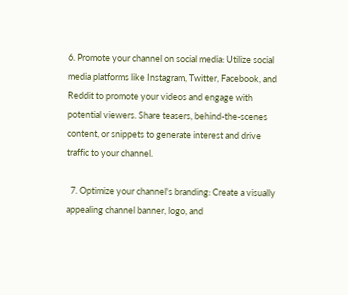6. Promote your channel on social media: Utilize social media platforms like Instagram, Twitter, Facebook, and Reddit to promote your videos and engage with potential viewers. Share teasers, behind-the-scenes content, or snippets to generate interest and drive traffic to your channel.

  7. Optimize your channel's branding: Create a visually appealing channel banner, logo, and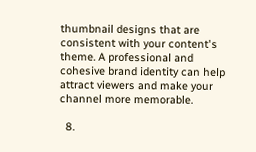thumbnail designs that are consistent with your content's theme. A professional and cohesive brand identity can help attract viewers and make your channel more memorable.

  8.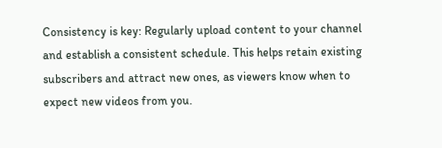Consistency is key: Regularly upload content to your channel and establish a consistent schedule. This helps retain existing subscribers and attract new ones, as viewers know when to expect new videos from you.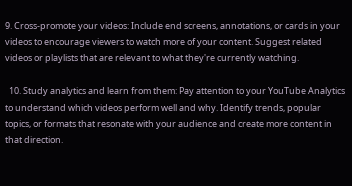9. Cross-promote your videos: Include end screens, annotations, or cards in your videos to encourage viewers to watch more of your content. Suggest related videos or playlists that are relevant to what they're currently watching.

  10. Study analytics and learn from them: Pay attention to your YouTube Analytics to understand which videos perform well and why. Identify trends, popular topics, or formats that resonate with your audience and create more content in that direction.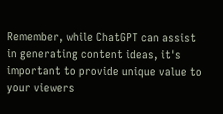Remember, while ChatGPT can assist in generating content ideas, it's important to provide unique value to your viewers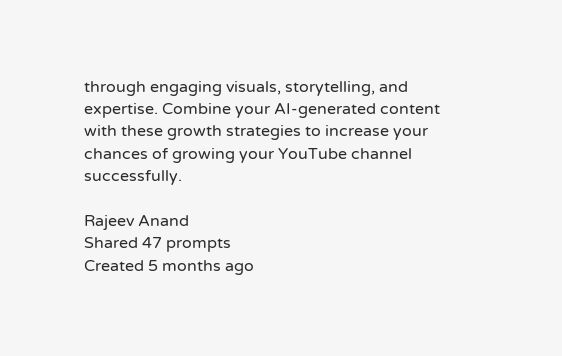through engaging visuals, storytelling, and expertise. Combine your AI-generated content with these growth strategies to increase your chances of growing your YouTube channel successfully.

Rajeev Anand
Shared 47 prompts
Created 5 months ago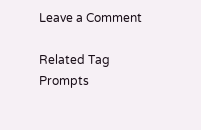Leave a Comment

Related Tag Prompts